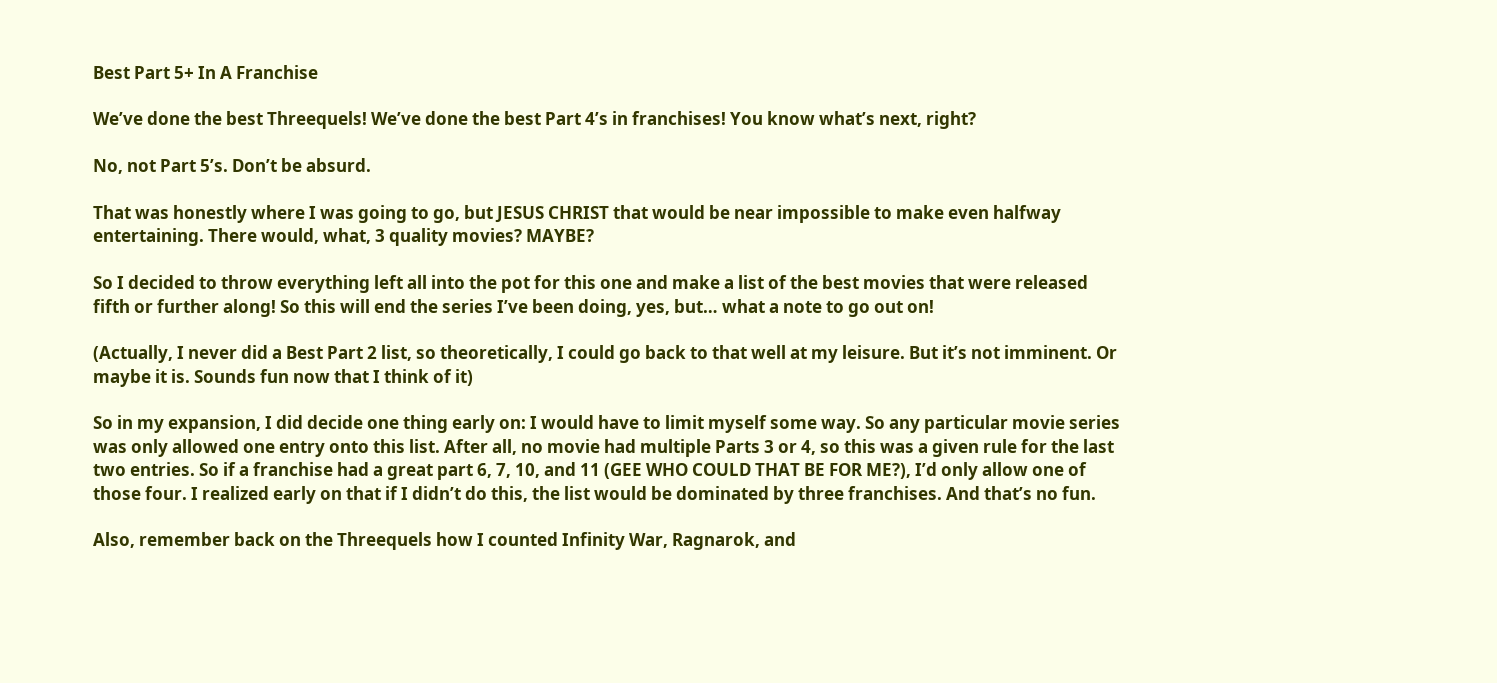Best Part 5+ In A Franchise

We’ve done the best Threequels! We’ve done the best Part 4’s in franchises! You know what’s next, right?

No, not Part 5’s. Don’t be absurd.

That was honestly where I was going to go, but JESUS CHRIST that would be near impossible to make even halfway entertaining. There would, what, 3 quality movies? MAYBE?

So I decided to throw everything left all into the pot for this one and make a list of the best movies that were released fifth or further along! So this will end the series I’ve been doing, yes, but… what a note to go out on!

(Actually, I never did a Best Part 2 list, so theoretically, I could go back to that well at my leisure. But it’s not imminent. Or maybe it is. Sounds fun now that I think of it)

So in my expansion, I did decide one thing early on: I would have to limit myself some way. So any particular movie series was only allowed one entry onto this list. After all, no movie had multiple Parts 3 or 4, so this was a given rule for the last two entries. So if a franchise had a great part 6, 7, 10, and 11 (GEE WHO COULD THAT BE FOR ME?), I’d only allow one of those four. I realized early on that if I didn’t do this, the list would be dominated by three franchises. And that’s no fun.

Also, remember back on the Threequels how I counted Infinity War, Ragnarok, and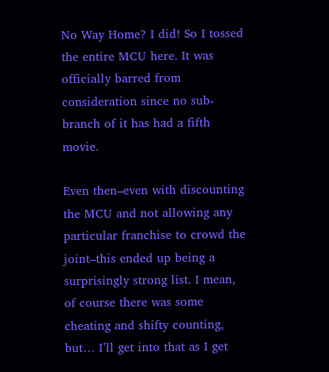No Way Home? I did! So I tossed the entire MCU here. It was officially barred from consideration since no sub-branch of it has had a fifth movie.

Even then–even with discounting the MCU and not allowing any particular franchise to crowd the joint–this ended up being a surprisingly strong list. I mean, of course there was some cheating and shifty counting, but… I’ll get into that as I get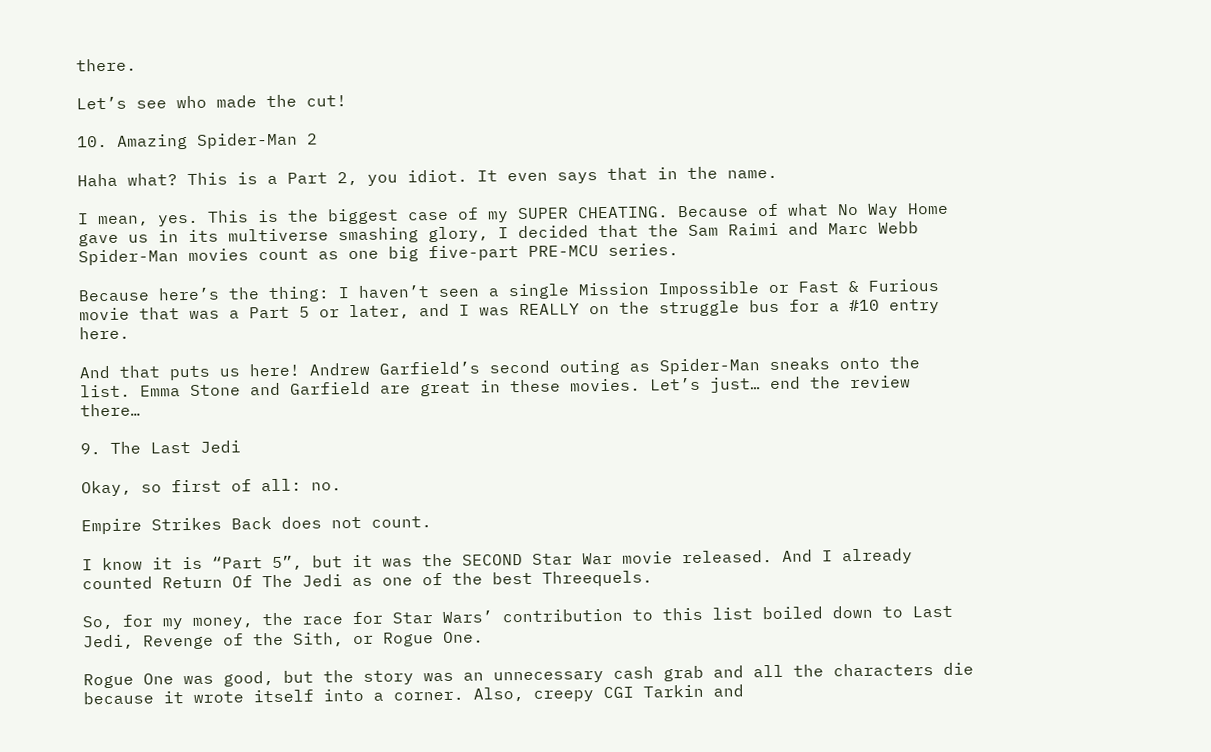there.

Let’s see who made the cut!

10. Amazing Spider-Man 2

Haha what? This is a Part 2, you idiot. It even says that in the name.

I mean, yes. This is the biggest case of my SUPER CHEATING. Because of what No Way Home gave us in its multiverse smashing glory, I decided that the Sam Raimi and Marc Webb Spider-Man movies count as one big five-part PRE-MCU series.

Because here’s the thing: I haven’t seen a single Mission Impossible or Fast & Furious movie that was a Part 5 or later, and I was REALLY on the struggle bus for a #10 entry here.

And that puts us here! Andrew Garfield’s second outing as Spider-Man sneaks onto the list. Emma Stone and Garfield are great in these movies. Let’s just… end the review there…

9. The Last Jedi

Okay, so first of all: no.

Empire Strikes Back does not count.

I know it is “Part 5”, but it was the SECOND Star War movie released. And I already counted Return Of The Jedi as one of the best Threequels.

So, for my money, the race for Star Wars’ contribution to this list boiled down to Last Jedi, Revenge of the Sith, or Rogue One.

Rogue One was good, but the story was an unnecessary cash grab and all the characters die because it wrote itself into a corner. Also, creepy CGI Tarkin and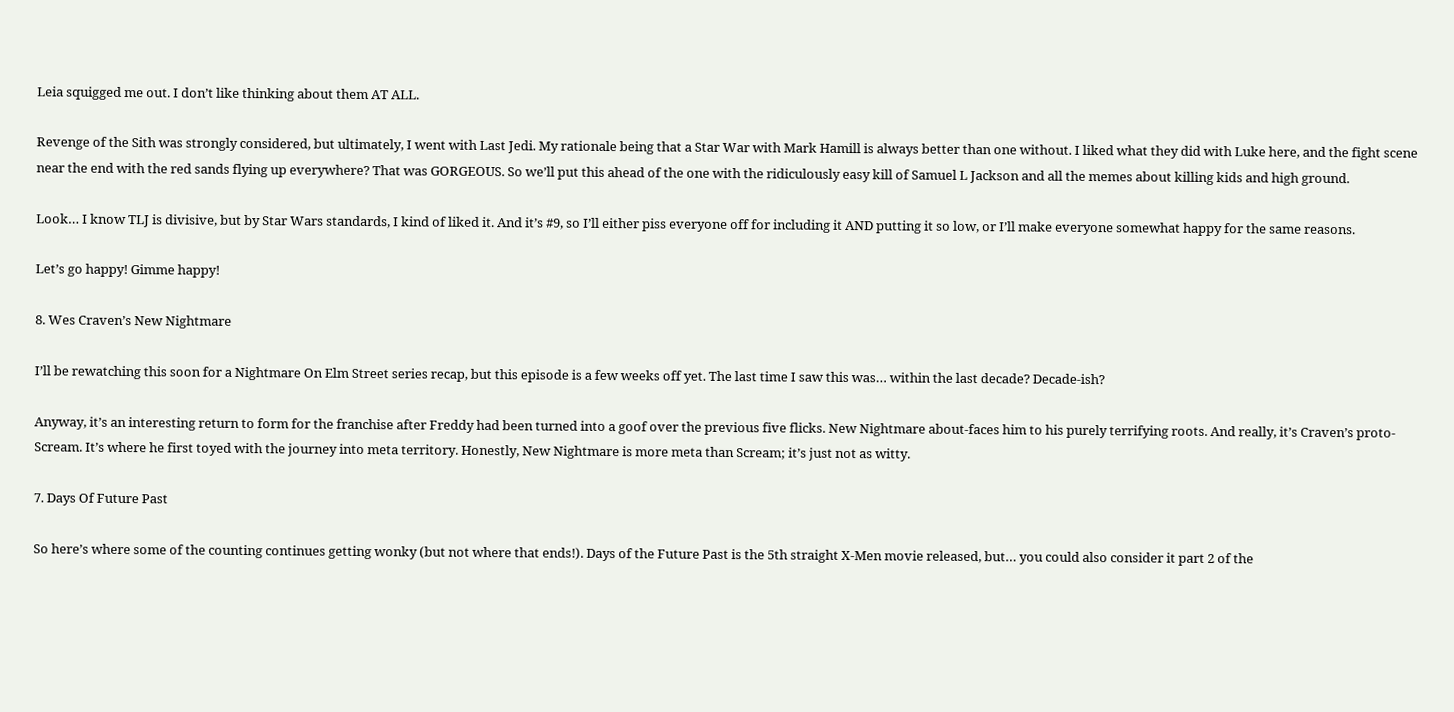Leia squigged me out. I don’t like thinking about them AT ALL.

Revenge of the Sith was strongly considered, but ultimately, I went with Last Jedi. My rationale being that a Star War with Mark Hamill is always better than one without. I liked what they did with Luke here, and the fight scene near the end with the red sands flying up everywhere? That was GORGEOUS. So we’ll put this ahead of the one with the ridiculously easy kill of Samuel L Jackson and all the memes about killing kids and high ground.

Look… I know TLJ is divisive, but by Star Wars standards, I kind of liked it. And it’s #9, so I’ll either piss everyone off for including it AND putting it so low, or I’ll make everyone somewhat happy for the same reasons.

Let’s go happy! Gimme happy!

8. Wes Craven’s New Nightmare

I’ll be rewatching this soon for a Nightmare On Elm Street series recap, but this episode is a few weeks off yet. The last time I saw this was… within the last decade? Decade-ish?

Anyway, it’s an interesting return to form for the franchise after Freddy had been turned into a goof over the previous five flicks. New Nightmare about-faces him to his purely terrifying roots. And really, it’s Craven’s proto-Scream. It’s where he first toyed with the journey into meta territory. Honestly, New Nightmare is more meta than Scream; it’s just not as witty.

7. Days Of Future Past

So here’s where some of the counting continues getting wonky (but not where that ends!). Days of the Future Past is the 5th straight X-Men movie released, but… you could also consider it part 2 of the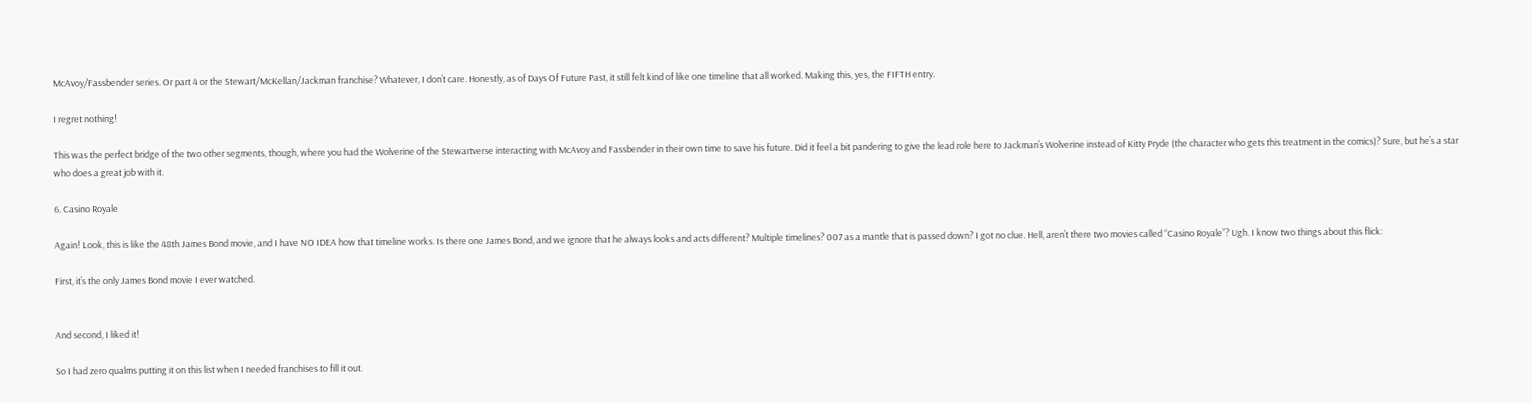McAvoy/Fassbender series. Or part 4 or the Stewart/McKellan/Jackman franchise? Whatever, I don’t care. Honestly, as of Days Of Future Past, it still felt kind of like one timeline that all worked. Making this, yes, the FIFTH entry.

I regret nothing!

This was the perfect bridge of the two other segments, though, where you had the Wolverine of the Stewartverse interacting with McAvoy and Fassbender in their own time to save his future. Did it feel a bit pandering to give the lead role here to Jackman’s Wolverine instead of Kitty Pryde (the character who gets this treatment in the comics)? Sure, but he’s a star who does a great job with it.

6. Casino Royale

Again! Look, this is like the 48th James Bond movie, and I have NO IDEA how that timeline works. Is there one James Bond, and we ignore that he always looks and acts different? Multiple timelines? 007 as a mantle that is passed down? I got no clue. Hell, aren’t there two movies called “Casino Royale”? Ugh. I know two things about this flick:

First, it’s the only James Bond movie I ever watched.


And second, I liked it!

So I had zero qualms putting it on this list when I needed franchises to fill it out.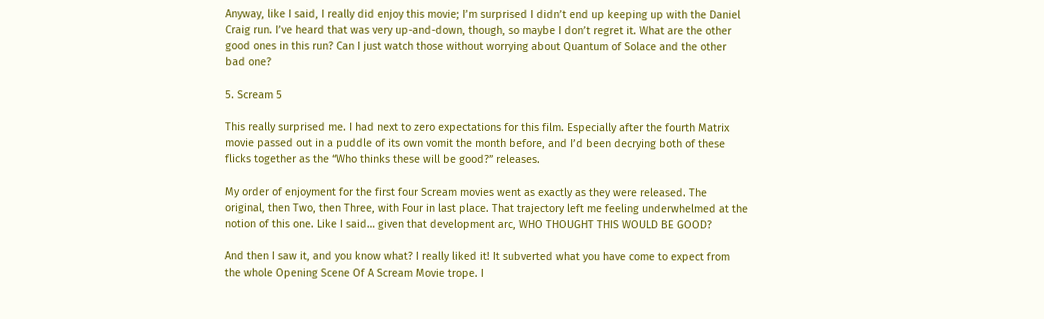Anyway, like I said, I really did enjoy this movie; I’m surprised I didn’t end up keeping up with the Daniel Craig run. I’ve heard that was very up-and-down, though, so maybe I don’t regret it. What are the other good ones in this run? Can I just watch those without worrying about Quantum of Solace and the other bad one?

5. Scream 5

This really surprised me. I had next to zero expectations for this film. Especially after the fourth Matrix movie passed out in a puddle of its own vomit the month before, and I’d been decrying both of these flicks together as the “Who thinks these will be good?” releases.

My order of enjoyment for the first four Scream movies went as exactly as they were released. The original, then Two, then Three, with Four in last place. That trajectory left me feeling underwhelmed at the notion of this one. Like I said… given that development arc, WHO THOUGHT THIS WOULD BE GOOD?

And then I saw it, and you know what? I really liked it! It subverted what you have come to expect from the whole Opening Scene Of A Scream Movie trope. I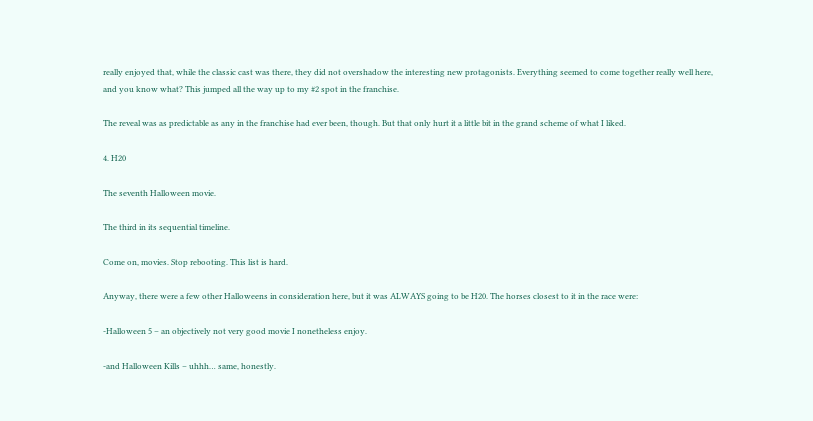really enjoyed that, while the classic cast was there, they did not overshadow the interesting new protagonists. Everything seemed to come together really well here, and you know what? This jumped all the way up to my #2 spot in the franchise.

The reveal was as predictable as any in the franchise had ever been, though. But that only hurt it a little bit in the grand scheme of what I liked.

4. H20

The seventh Halloween movie.

The third in its sequential timeline.

Come on, movies. Stop rebooting. This list is hard.

Anyway, there were a few other Halloweens in consideration here, but it was ALWAYS going to be H20. The horses closest to it in the race were:

-Halloween 5 – an objectively not very good movie I nonetheless enjoy.

-and Halloween Kills – uhhh… same, honestly.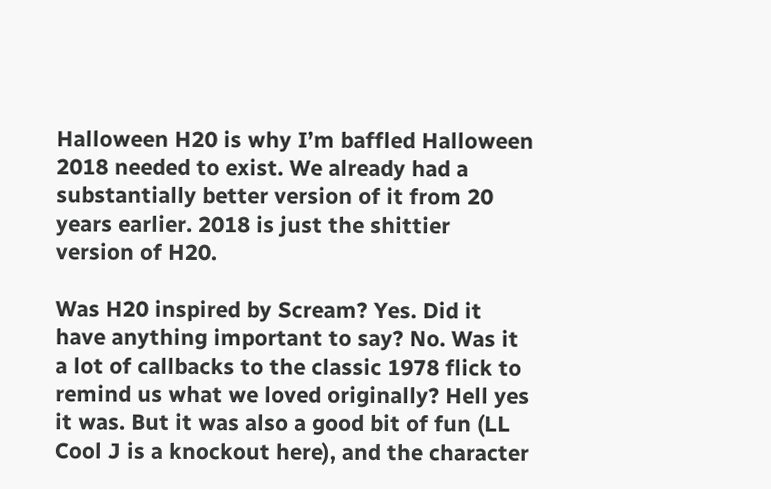Halloween H20 is why I’m baffled Halloween 2018 needed to exist. We already had a substantially better version of it from 20 years earlier. 2018 is just the shittier version of H20.

Was H20 inspired by Scream? Yes. Did it have anything important to say? No. Was it a lot of callbacks to the classic 1978 flick to remind us what we loved originally? Hell yes it was. But it was also a good bit of fun (LL Cool J is a knockout here), and the character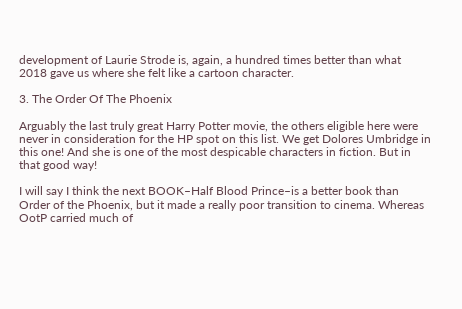development of Laurie Strode is, again, a hundred times better than what 2018 gave us where she felt like a cartoon character.

3. The Order Of The Phoenix

Arguably the last truly great Harry Potter movie, the others eligible here were never in consideration for the HP spot on this list. We get Dolores Umbridge in this one! And she is one of the most despicable characters in fiction. But in that good way!

I will say I think the next BOOK–Half Blood Prince–is a better book than Order of the Phoenix, but it made a really poor transition to cinema. Whereas OotP carried much of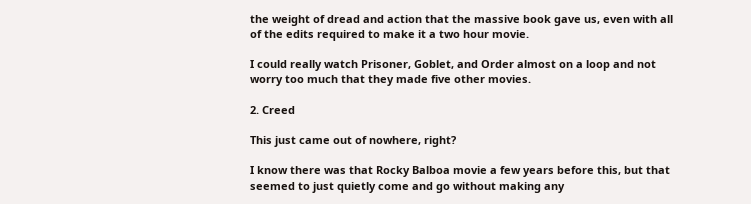the weight of dread and action that the massive book gave us, even with all of the edits required to make it a two hour movie.

I could really watch Prisoner, Goblet, and Order almost on a loop and not worry too much that they made five other movies.

2. Creed

This just came out of nowhere, right?

I know there was that Rocky Balboa movie a few years before this, but that seemed to just quietly come and go without making any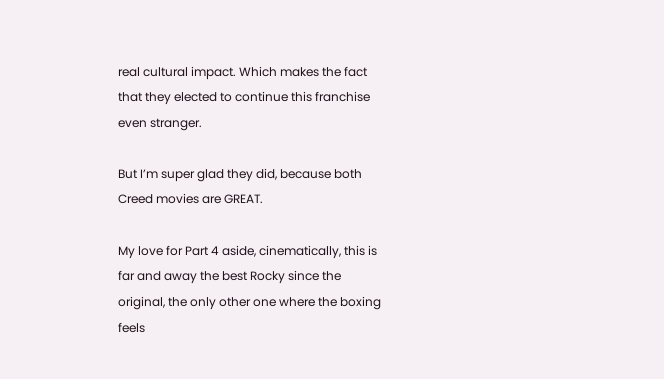real cultural impact. Which makes the fact that they elected to continue this franchise even stranger.

But I’m super glad they did, because both Creed movies are GREAT.

My love for Part 4 aside, cinematically, this is far and away the best Rocky since the original, the only other one where the boxing feels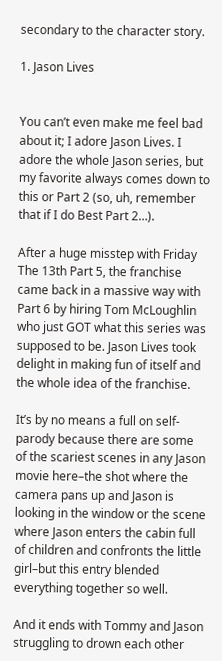secondary to the character story.

1. Jason Lives


You can’t even make me feel bad about it; I adore Jason Lives. I adore the whole Jason series, but my favorite always comes down to this or Part 2 (so, uh, remember that if I do Best Part 2…).

After a huge misstep with Friday The 13th Part 5, the franchise came back in a massive way with Part 6 by hiring Tom McLoughlin who just GOT what this series was supposed to be. Jason Lives took delight in making fun of itself and the whole idea of the franchise.

It’s by no means a full on self-parody because there are some of the scariest scenes in any Jason movie here–the shot where the camera pans up and Jason is looking in the window or the scene where Jason enters the cabin full of children and confronts the little girl–but this entry blended everything together so well.

And it ends with Tommy and Jason struggling to drown each other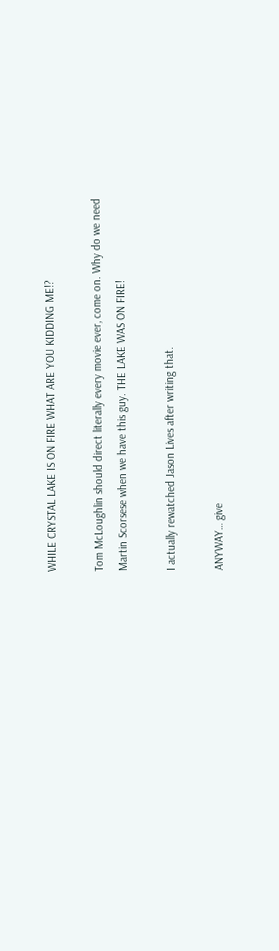WHILE CRYSTAL LAKE IS ON FIRE WHAT ARE YOU KIDDING ME!?

Tom McLoughlin should direct literally every movie ever, come on. Why do we need Martin Scorsese when we have this guy. THE LAKE WAS ON FIRE!

I actually rewatched Jason Lives after writing that.

ANYWAY… give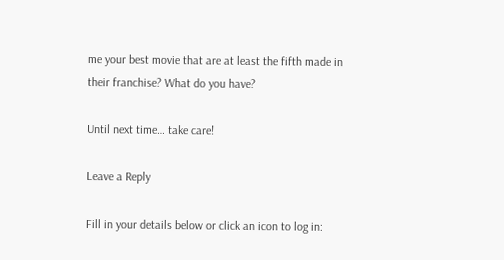me your best movie that are at least the fifth made in their franchise? What do you have?

Until next time… take care!

Leave a Reply

Fill in your details below or click an icon to log in: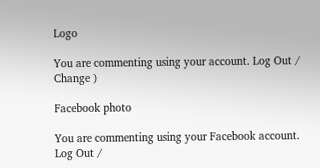Logo

You are commenting using your account. Log Out /  Change )

Facebook photo

You are commenting using your Facebook account. Log Out /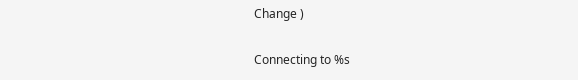Change )

Connecting to %s